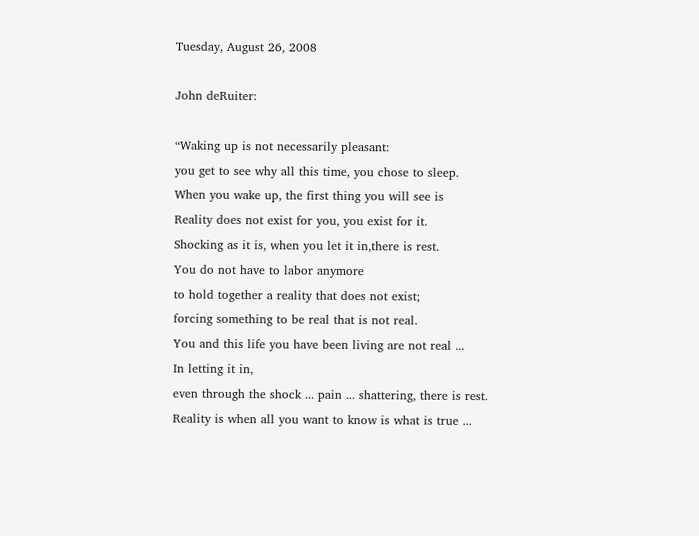Tuesday, August 26, 2008

John deRuiter:

“Waking up is not necessarily pleasant:
you get to see why all this time, you chose to sleep.
When you wake up, the first thing you will see is
Reality does not exist for you, you exist for it.
Shocking as it is, when you let it in,there is rest.
You do not have to labor anymore
to hold together a reality that does not exist;
forcing something to be real that is not real.
You and this life you have been living are not real ...
In letting it in,
even through the shock ... pain ... shattering, there is rest.
Reality is when all you want to know is what is true ...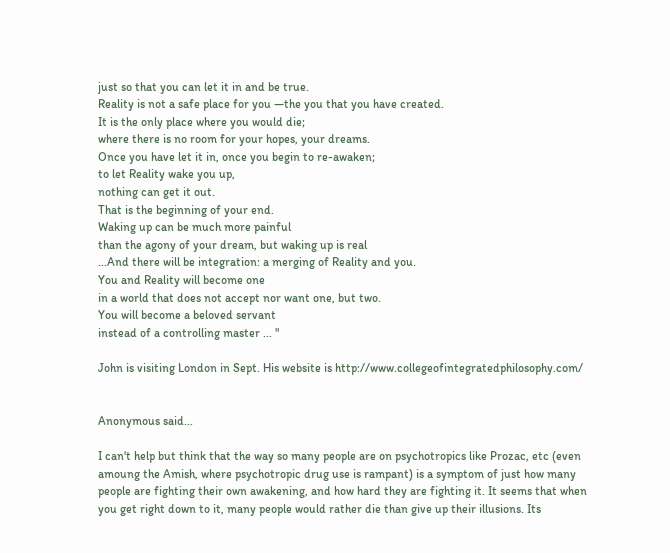just so that you can let it in and be true.
Reality is not a safe place for you —the you that you have created.
It is the only place where you would die;
where there is no room for your hopes, your dreams.
Once you have let it in, once you begin to re-awaken;
to let Reality wake you up,
nothing can get it out.
That is the beginning of your end.
Waking up can be much more painful
than the agony of your dream, but waking up is real
...And there will be integration: a merging of Reality and you.
You and Reality will become one
in a world that does not accept nor want one, but two.
You will become a beloved servant
instead of a controlling master ... "

John is visiting London in Sept. His website is http://www.collegeofintegratedphilosophy.com/


Anonymous said...

I can't help but think that the way so many people are on psychotropics like Prozac, etc (even amoung the Amish, where psychotropic drug use is rampant) is a symptom of just how many people are fighting their own awakening, and how hard they are fighting it. It seems that when you get right down to it, many people would rather die than give up their illusions. Its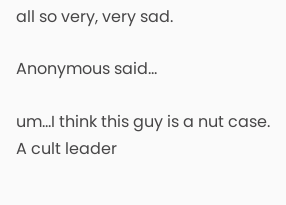all so very, very sad.

Anonymous said...

um...I think this guy is a nut case. A cult leader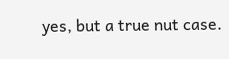yes, but a true nut case.